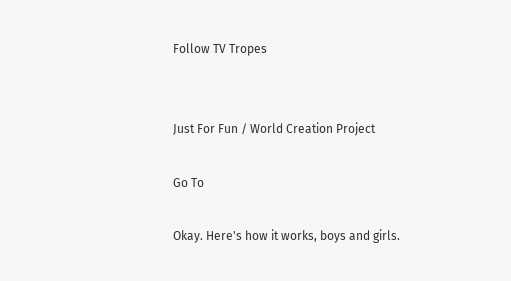Follow TV Tropes


Just For Fun / World Creation Project

Go To

Okay. Here's how it works, boys and girls.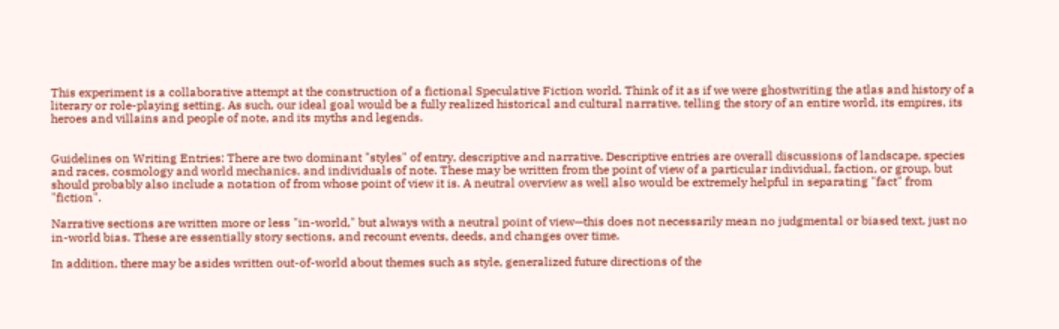This experiment is a collaborative attempt at the construction of a fictional Speculative Fiction world. Think of it as if we were ghostwriting the atlas and history of a literary or role-playing setting. As such, our ideal goal would be a fully realized historical and cultural narrative, telling the story of an entire world, its empires, its heroes and villains and people of note, and its myths and legends.


Guidelines on Writing Entries: There are two dominant "styles" of entry, descriptive and narrative. Descriptive entries are overall discussions of landscape, species and races, cosmology and world mechanics, and individuals of note. These may be written from the point of view of a particular individual, faction, or group, but should probably also include a notation of from whose point of view it is. A neutral overview as well also would be extremely helpful in separating "fact" from "fiction".

Narrative sections are written more or less "in-world," but always with a neutral point of view—this does not necessarily mean no judgmental or biased text, just no in-world bias. These are essentially story sections, and recount events, deeds, and changes over time.

In addition, there may be asides written out-of-world about themes such as style, generalized future directions of the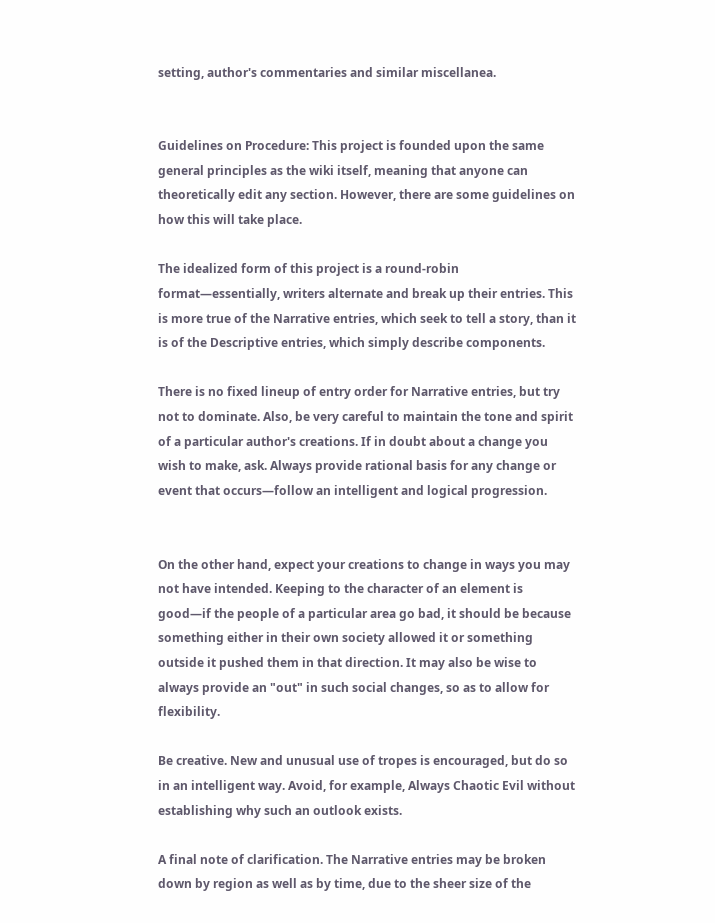setting, author's commentaries and similar miscellanea.


Guidelines on Procedure: This project is founded upon the same general principles as the wiki itself, meaning that anyone can theoretically edit any section. However, there are some guidelines on how this will take place.

The idealized form of this project is a round-robin format—essentially, writers alternate and break up their entries. This is more true of the Narrative entries, which seek to tell a story, than it is of the Descriptive entries, which simply describe components.

There is no fixed lineup of entry order for Narrative entries, but try not to dominate. Also, be very careful to maintain the tone and spirit of a particular author's creations. If in doubt about a change you wish to make, ask. Always provide rational basis for any change or event that occurs—follow an intelligent and logical progression.


On the other hand, expect your creations to change in ways you may not have intended. Keeping to the character of an element is good—if the people of a particular area go bad, it should be because something either in their own society allowed it or something outside it pushed them in that direction. It may also be wise to always provide an "out" in such social changes, so as to allow for flexibility.

Be creative. New and unusual use of tropes is encouraged, but do so in an intelligent way. Avoid, for example, Always Chaotic Evil without establishing why such an outlook exists.

A final note of clarification. The Narrative entries may be broken down by region as well as by time, due to the sheer size of the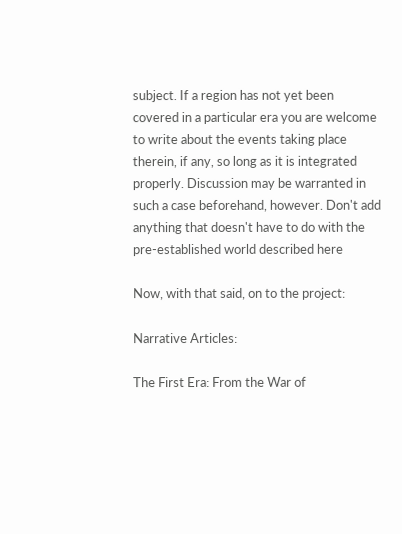subject. If a region has not yet been covered in a particular era you are welcome to write about the events taking place therein, if any, so long as it is integrated properly. Discussion may be warranted in such a case beforehand, however. Don't add anything that doesn't have to do with the pre-established world described here

Now, with that said, on to the project:

Narrative Articles:

The First Era: From the War of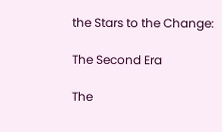the Stars to the Change:

The Second Era

The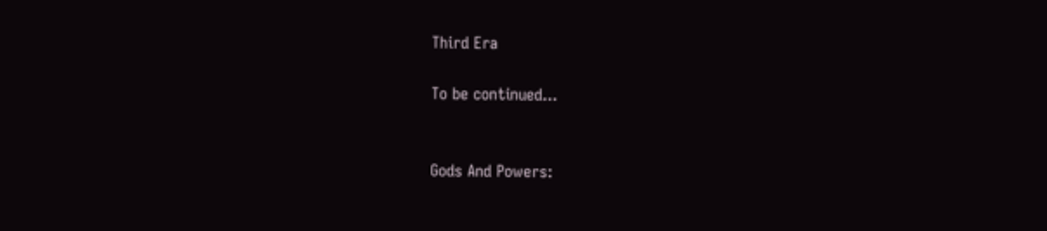Third Era

To be continued...


Gods And Powers: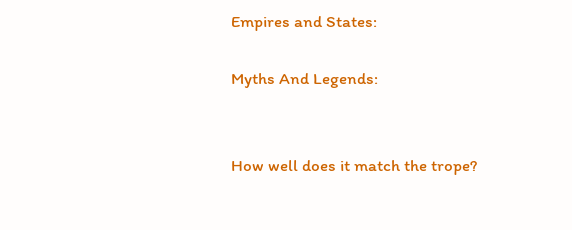Empires and States:

Myths And Legends:


How well does it match the trope?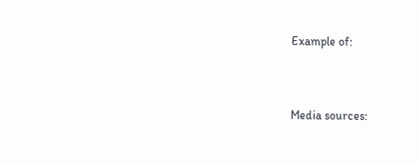Example of:


Media sources: